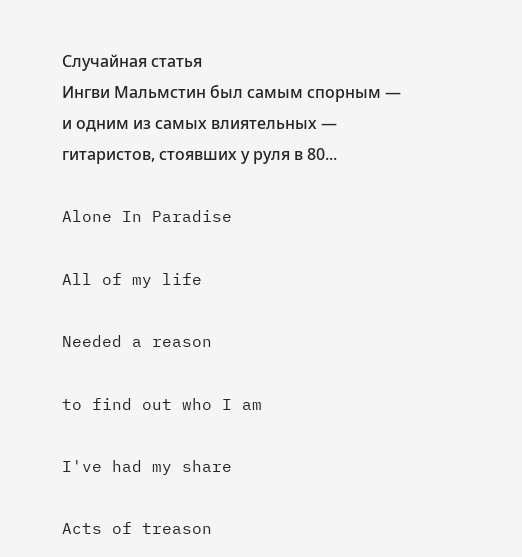Случайная статья
Ингви Мальмстин был самым спорным — и одним из самых влиятельных — гитаристов, стоявших у руля в 80...

Alone In Paradise

All of my life

Needed a reason

to find out who I am

I've had my share

Acts of treason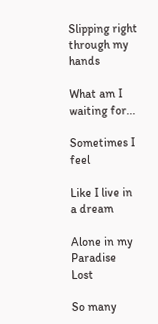Slipping right through my hands

What am I waiting for...

Sometimes I feel

Like I live in a dream

Alone in my Paradise Lost

So many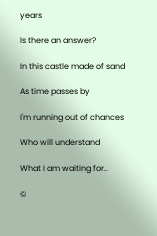years

Is there an answer?

In this castle made of sand

As time passes by

I'm running out of chances

Who will understand

What I am waiting for..

©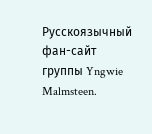Русскоязычный фан-сайт группы Yngwie Malmsteen.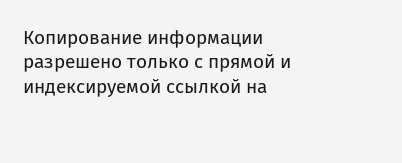Копирование информации разрешено только с прямой и индексируемой ссылкой на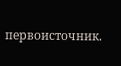первоисточник.